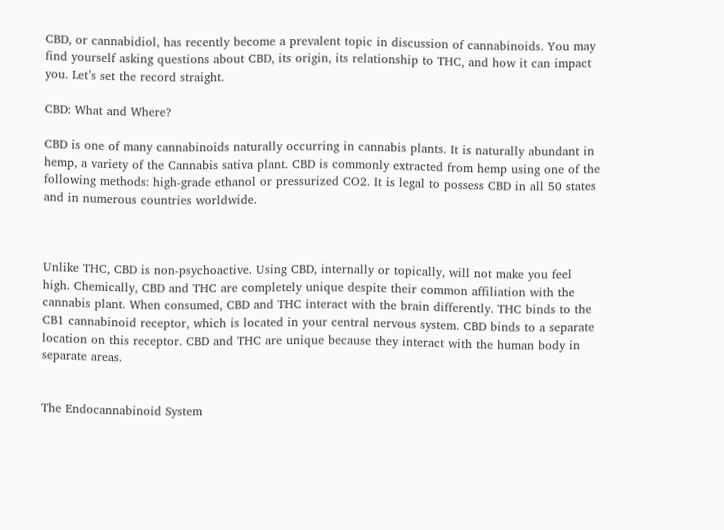CBD, or cannabidiol, has recently become a prevalent topic in discussion of cannabinoids. You may find yourself asking questions about CBD, its origin, its relationship to THC, and how it can impact you. Let’s set the record straight.

CBD: What and Where?

CBD is one of many cannabinoids naturally occurring in cannabis plants. It is naturally abundant in hemp, a variety of the Cannabis sativa plant. CBD is commonly extracted from hemp using one of the following methods: high-grade ethanol or pressurized CO2. It is legal to possess CBD in all 50 states and in numerous countries worldwide.



Unlike THC, CBD is non-psychoactive. Using CBD, internally or topically, will not make you feel high. Chemically, CBD and THC are completely unique despite their common affiliation with the cannabis plant. When consumed, CBD and THC interact with the brain differently. THC binds to the CB1 cannabinoid receptor, which is located in your central nervous system. CBD binds to a separate location on this receptor. CBD and THC are unique because they interact with the human body in separate areas.


The Endocannabinoid System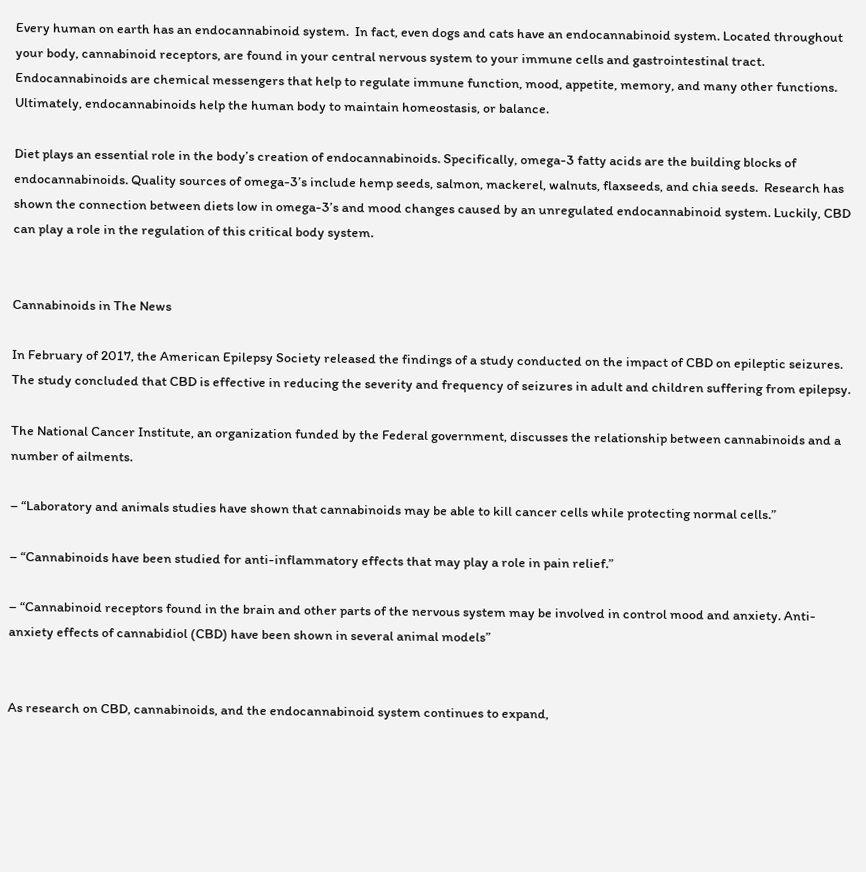Every human on earth has an endocannabinoid system.  In fact, even dogs and cats have an endocannabinoid system. Located throughout your body, cannabinoid receptors, are found in your central nervous system to your immune cells and gastrointestinal tract. Endocannabinoids are chemical messengers that help to regulate immune function, mood, appetite, memory, and many other functions. Ultimately, endocannabinoids help the human body to maintain homeostasis, or balance.

Diet plays an essential role in the body’s creation of endocannabinoids. Specifically, omega-3 fatty acids are the building blocks of endocannabinoids. Quality sources of omega-3’s include hemp seeds, salmon, mackerel, walnuts, flaxseeds, and chia seeds.  Research has shown the connection between diets low in omega-3’s and mood changes caused by an unregulated endocannabinoid system. Luckily, CBD can play a role in the regulation of this critical body system.


Cannabinoids in The News

In February of 2017, the American Epilepsy Society released the findings of a study conducted on the impact of CBD on epileptic seizures. The study concluded that CBD is effective in reducing the severity and frequency of seizures in adult and children suffering from epilepsy.

The National Cancer Institute, an organization funded by the Federal government, discusses the relationship between cannabinoids and a number of ailments.

– “Laboratory and animals studies have shown that cannabinoids may be able to kill cancer cells while protecting normal cells.”

– “Cannabinoids have been studied for anti-inflammatory effects that may play a role in pain relief.”

– “Cannabinoid receptors found in the brain and other parts of the nervous system may be involved in control mood and anxiety. Anti-anxiety effects of cannabidiol (CBD) have been shown in several animal models”


As research on CBD, cannabinoids, and the endocannabinoid system continues to expand,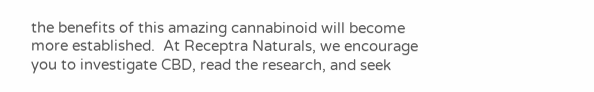the benefits of this amazing cannabinoid will become more established.  At Receptra Naturals, we encourage you to investigate CBD, read the research, and seek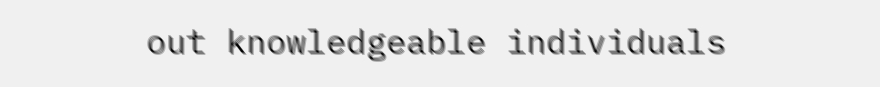out knowledgeable individuals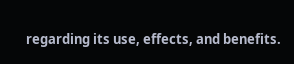regarding its use, effects, and benefits.